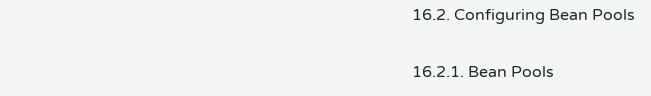16.2. Configuring Bean Pools

16.2.1. Bean Pools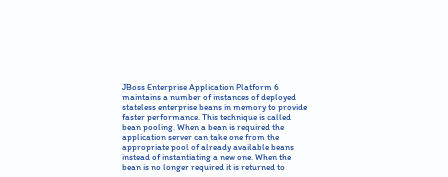JBoss Enterprise Application Platform 6 maintains a number of instances of deployed stateless enterprise beans in memory to provide faster performance. This technique is called bean pooling. When a bean is required the application server can take one from the appropriate pool of already available beans instead of instantiating a new one. When the bean is no longer required it is returned to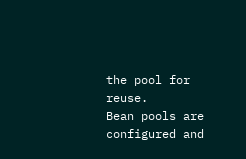the pool for reuse.
Bean pools are configured and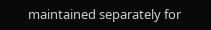maintained separately for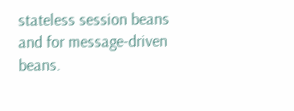stateless session beans and for message-driven beans.